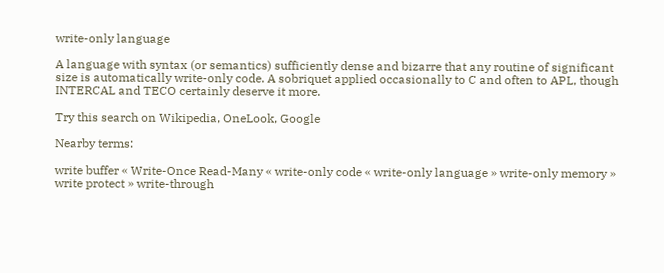write-only language

A language with syntax (or semantics) sufficiently dense and bizarre that any routine of significant size is automatically write-only code. A sobriquet applied occasionally to C and often to APL, though INTERCAL and TECO certainly deserve it more.

Try this search on Wikipedia, OneLook, Google

Nearby terms:

write buffer « Write-Once Read-Many « write-only code « write-only language » write-only memory » write protect » write-through